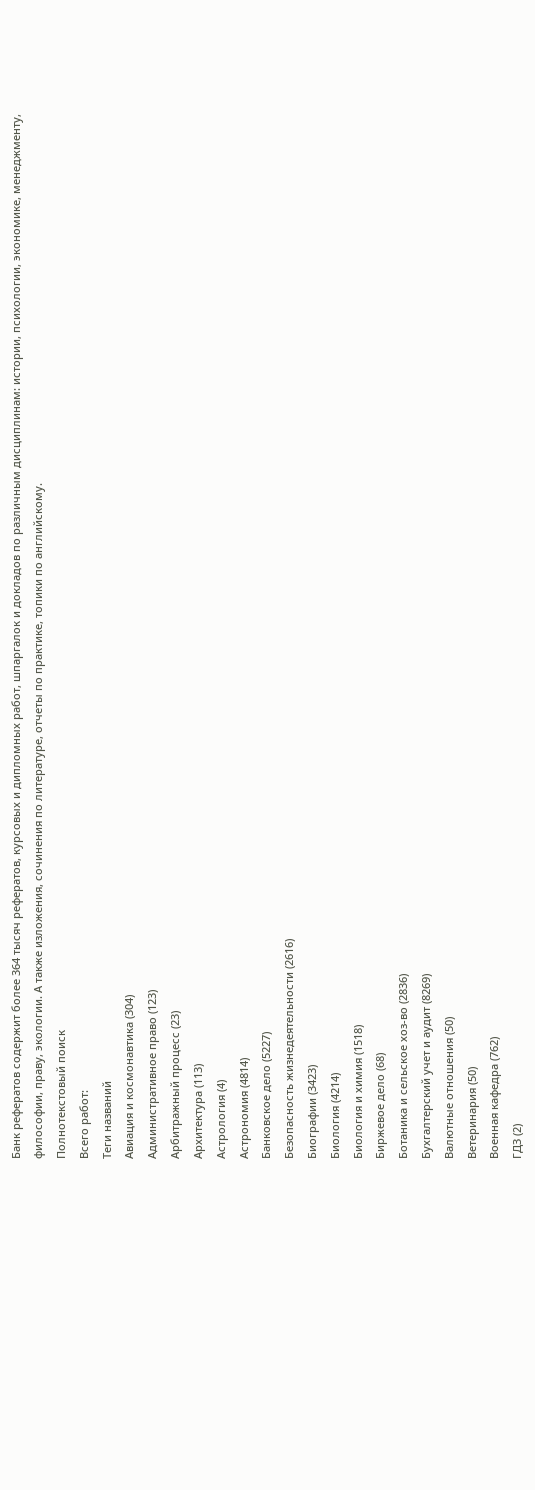Банк рефератов содержит более 364 тысяч рефератов, курсовых и дипломных работ, шпаргалок и докладов по различным дисциплинам: истории, психологии, экономике, менеджменту, философии, праву, экологии. А также изложения, сочинения по литературе, отчеты по практике, топики по английскому.
Полнотекстовый поиск
Всего работ:
Теги названий
Авиация и космонавтика (304)
Административное право (123)
Арбитражный процесс (23)
Архитектура (113)
Астрология (4)
Астрономия (4814)
Банковское дело (5227)
Безопасность жизнедеятельности (2616)
Биографии (3423)
Биология (4214)
Биология и химия (1518)
Биржевое дело (68)
Ботаника и сельское хоз-во (2836)
Бухгалтерский учет и аудит (8269)
Валютные отношения (50)
Ветеринария (50)
Военная кафедра (762)
ГДЗ (2)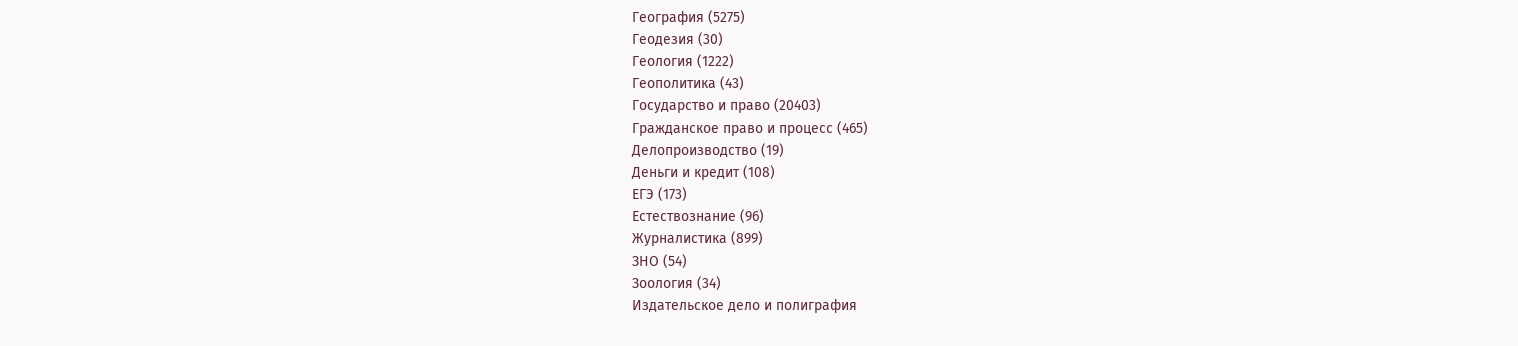География (5275)
Геодезия (30)
Геология (1222)
Геополитика (43)
Государство и право (20403)
Гражданское право и процесс (465)
Делопроизводство (19)
Деньги и кредит (108)
ЕГЭ (173)
Естествознание (96)
Журналистика (899)
ЗНО (54)
Зоология (34)
Издательское дело и полиграфия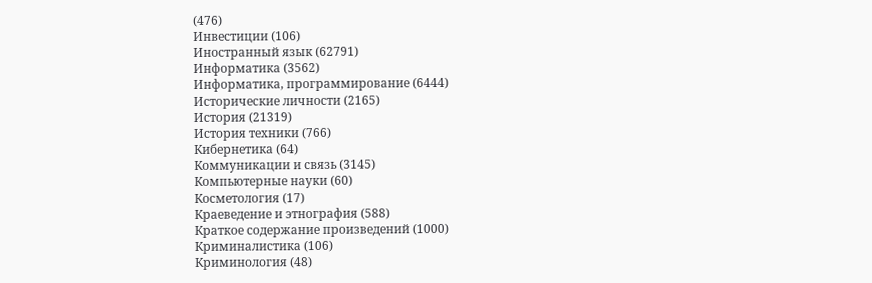(476)
Инвестиции (106)
Иностранный язык (62791)
Информатика (3562)
Информатика, программирование (6444)
Исторические личности (2165)
История (21319)
История техники (766)
Кибернетика (64)
Коммуникации и связь (3145)
Компьютерные науки (60)
Косметология (17)
Краеведение и этнография (588)
Краткое содержание произведений (1000)
Криминалистика (106)
Криминология (48)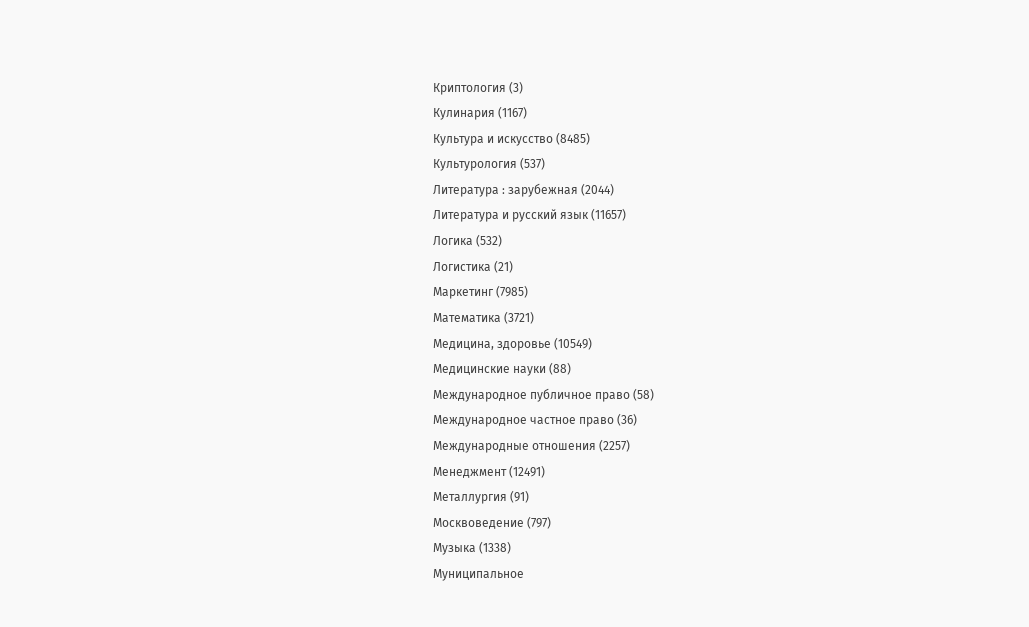Криптология (3)
Кулинария (1167)
Культура и искусство (8485)
Культурология (537)
Литература : зарубежная (2044)
Литература и русский язык (11657)
Логика (532)
Логистика (21)
Маркетинг (7985)
Математика (3721)
Медицина, здоровье (10549)
Медицинские науки (88)
Международное публичное право (58)
Международное частное право (36)
Международные отношения (2257)
Менеджмент (12491)
Металлургия (91)
Москвоведение (797)
Музыка (1338)
Муниципальное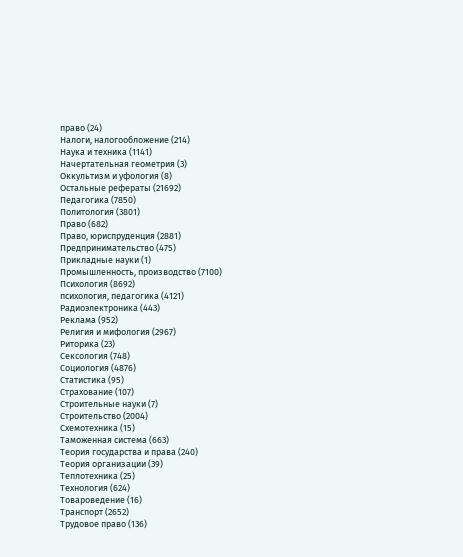право (24)
Налоги, налогообложение (214)
Наука и техника (1141)
Начертательная геометрия (3)
Оккультизм и уфология (8)
Остальные рефераты (21692)
Педагогика (7850)
Политология (3801)
Право (682)
Право, юриспруденция (2881)
Предпринимательство (475)
Прикладные науки (1)
Промышленность, производство (7100)
Психология (8692)
психология, педагогика (4121)
Радиоэлектроника (443)
Реклама (952)
Религия и мифология (2967)
Риторика (23)
Сексология (748)
Социология (4876)
Статистика (95)
Страхование (107)
Строительные науки (7)
Строительство (2004)
Схемотехника (15)
Таможенная система (663)
Теория государства и права (240)
Теория организации (39)
Теплотехника (25)
Технология (624)
Товароведение (16)
Транспорт (2652)
Трудовое право (136)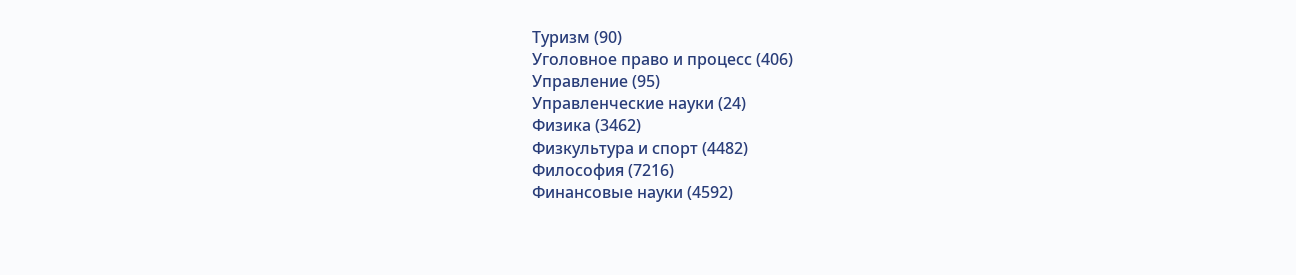Туризм (90)
Уголовное право и процесс (406)
Управление (95)
Управленческие науки (24)
Физика (3462)
Физкультура и спорт (4482)
Философия (7216)
Финансовые науки (4592)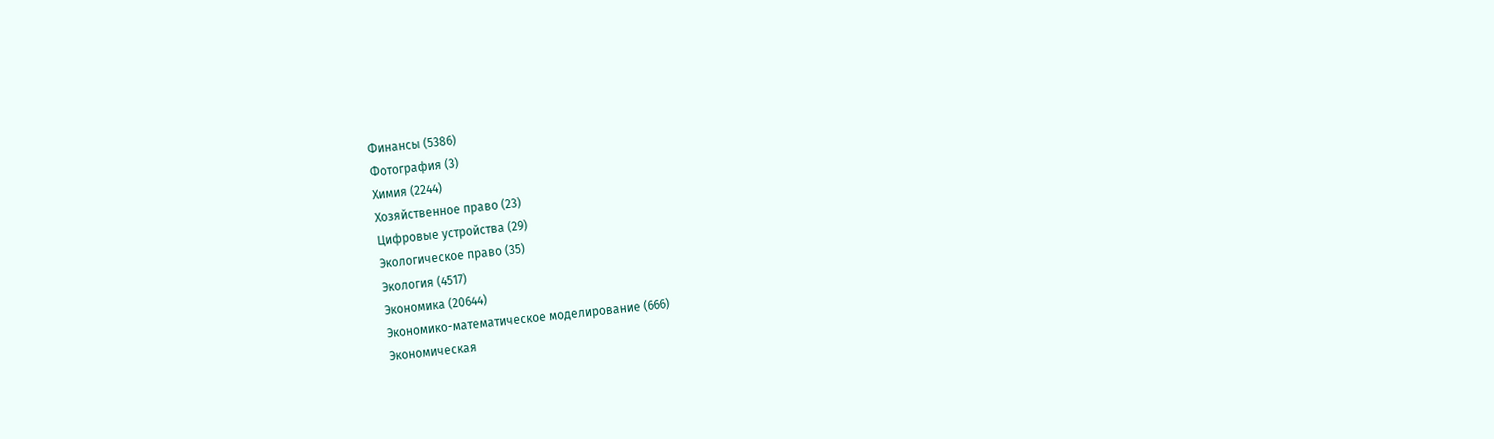Финансы (5386)
Фотография (3)
Химия (2244)
Хозяйственное право (23)
Цифровые устройства (29)
Экологическое право (35)
Экология (4517)
Экономика (20644)
Экономико-математическое моделирование (666)
Экономическая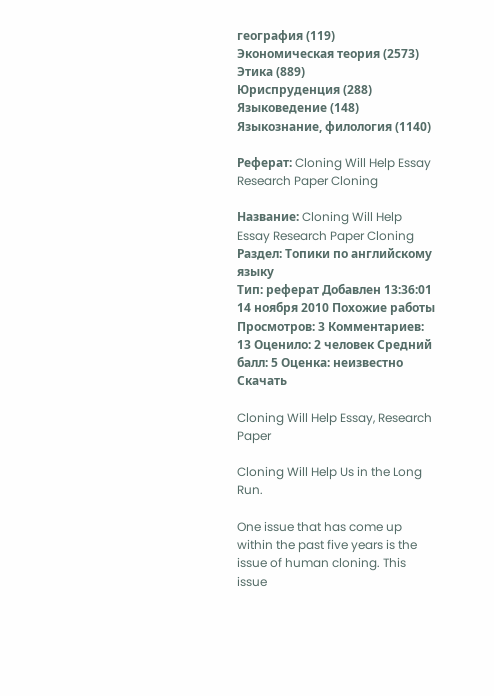география (119)
Экономическая теория (2573)
Этика (889)
Юриспруденция (288)
Языковедение (148)
Языкознание, филология (1140)

Реферат: Cloning Will Help Essay Research Paper Cloning

Название: Cloning Will Help Essay Research Paper Cloning
Раздел: Топики по английскому языку
Тип: реферат Добавлен 13:36:01 14 ноября 2010 Похожие работы
Просмотров: 3 Комментариев: 13 Оценило: 2 человек Средний балл: 5 Оценка: неизвестно     Скачать

Cloning Will Help Essay, Research Paper

Cloning Will Help Us in the Long Run.

One issue that has come up within the past five years is the issue of human cloning. This issue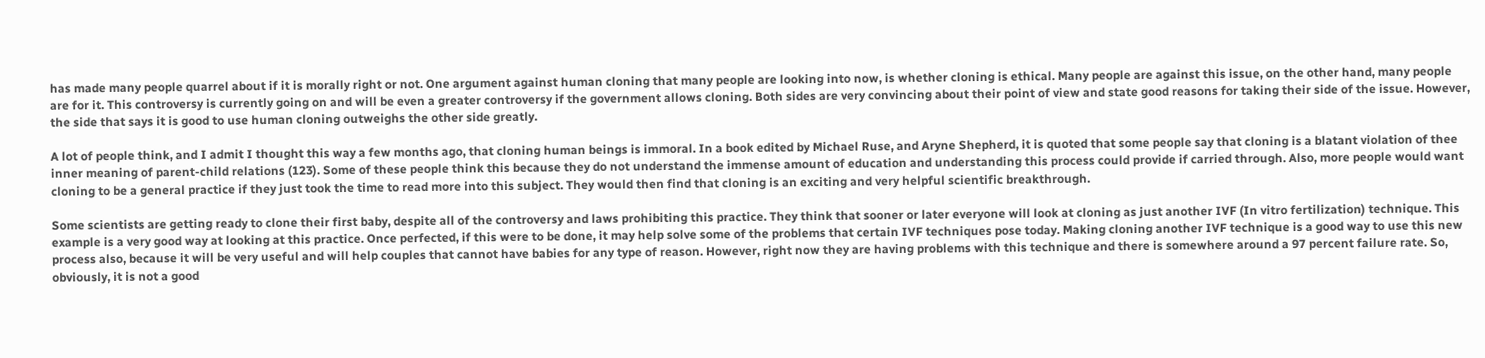has made many people quarrel about if it is morally right or not. One argument against human cloning that many people are looking into now, is whether cloning is ethical. Many people are against this issue, on the other hand, many people are for it. This controversy is currently going on and will be even a greater controversy if the government allows cloning. Both sides are very convincing about their point of view and state good reasons for taking their side of the issue. However, the side that says it is good to use human cloning outweighs the other side greatly.

A lot of people think, and I admit I thought this way a few months ago, that cloning human beings is immoral. In a book edited by Michael Ruse, and Aryne Shepherd, it is quoted that some people say that cloning is a blatant violation of thee inner meaning of parent-child relations (123). Some of these people think this because they do not understand the immense amount of education and understanding this process could provide if carried through. Also, more people would want cloning to be a general practice if they just took the time to read more into this subject. They would then find that cloning is an exciting and very helpful scientific breakthrough.

Some scientists are getting ready to clone their first baby, despite all of the controversy and laws prohibiting this practice. They think that sooner or later everyone will look at cloning as just another IVF (In vitro fertilization) technique. This example is a very good way at looking at this practice. Once perfected, if this were to be done, it may help solve some of the problems that certain IVF techniques pose today. Making cloning another IVF technique is a good way to use this new process also, because it will be very useful and will help couples that cannot have babies for any type of reason. However, right now they are having problems with this technique and there is somewhere around a 97 percent failure rate. So, obviously, it is not a good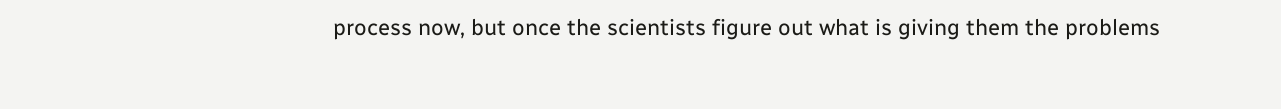process now, but once the scientists figure out what is giving them the problems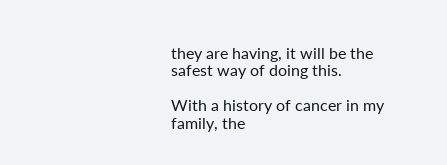they are having, it will be the safest way of doing this.

With a history of cancer in my family, the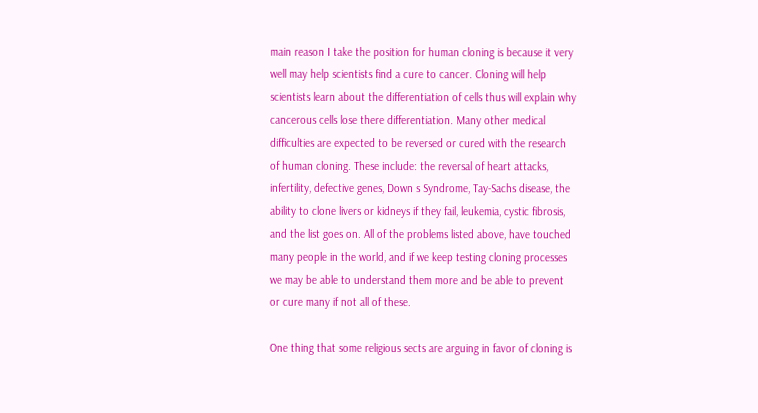main reason I take the position for human cloning is because it very well may help scientists find a cure to cancer. Cloning will help scientists learn about the differentiation of cells thus will explain why cancerous cells lose there differentiation. Many other medical difficulties are expected to be reversed or cured with the research of human cloning. These include: the reversal of heart attacks, infertility, defective genes, Down s Syndrome, Tay-Sachs disease, the ability to clone livers or kidneys if they fail, leukemia, cystic fibrosis, and the list goes on. All of the problems listed above, have touched many people in the world, and if we keep testing cloning processes we may be able to understand them more and be able to prevent or cure many if not all of these.

One thing that some religious sects are arguing in favor of cloning is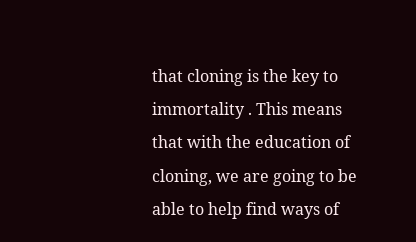that cloning is the key to immortality . This means that with the education of cloning, we are going to be able to help find ways of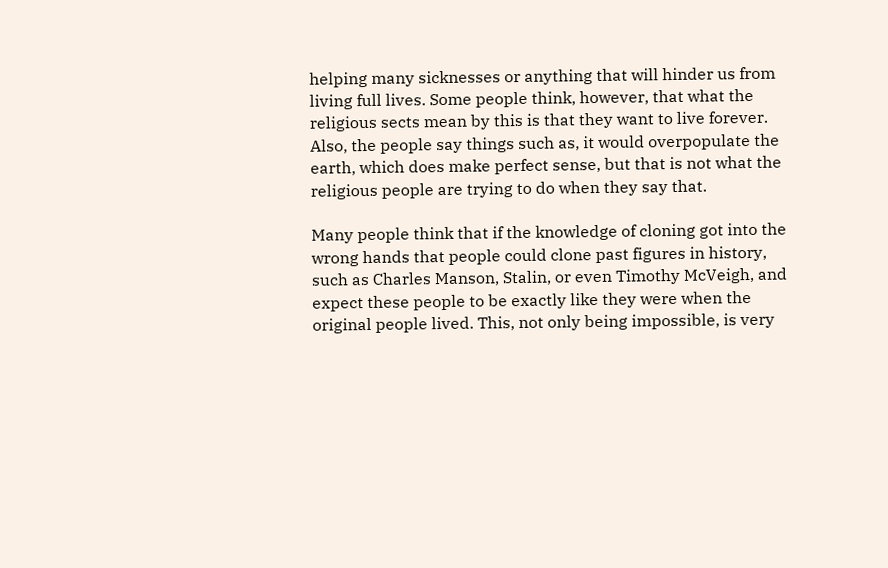helping many sicknesses or anything that will hinder us from living full lives. Some people think, however, that what the religious sects mean by this is that they want to live forever. Also, the people say things such as, it would overpopulate the earth, which does make perfect sense, but that is not what the religious people are trying to do when they say that.

Many people think that if the knowledge of cloning got into the wrong hands that people could clone past figures in history, such as Charles Manson, Stalin, or even Timothy McVeigh, and expect these people to be exactly like they were when the original people lived. This, not only being impossible, is very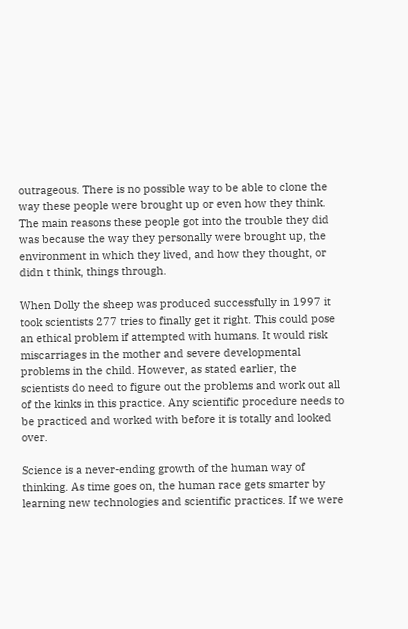outrageous. There is no possible way to be able to clone the way these people were brought up or even how they think. The main reasons these people got into the trouble they did was because the way they personally were brought up, the environment in which they lived, and how they thought, or didn t think, things through.

When Dolly the sheep was produced successfully in 1997 it took scientists 277 tries to finally get it right. This could pose an ethical problem if attempted with humans. It would risk miscarriages in the mother and severe developmental problems in the child. However, as stated earlier, the scientists do need to figure out the problems and work out all of the kinks in this practice. Any scientific procedure needs to be practiced and worked with before it is totally and looked over.

Science is a never-ending growth of the human way of thinking. As time goes on, the human race gets smarter by learning new technologies and scientific practices. If we were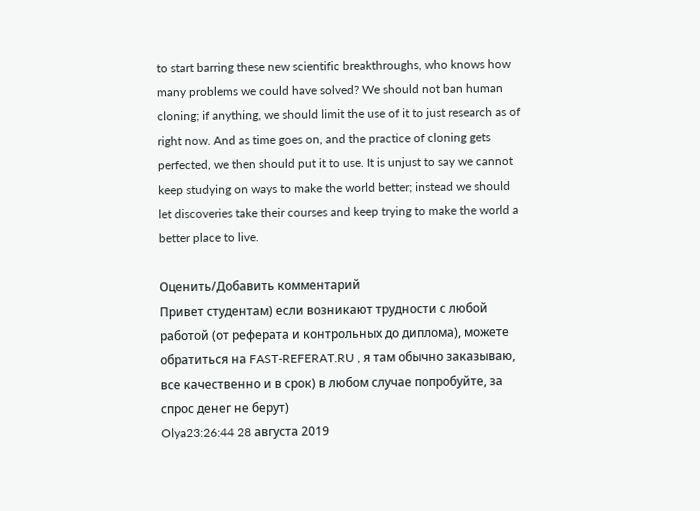to start barring these new scientific breakthroughs, who knows how many problems we could have solved? We should not ban human cloning; if anything, we should limit the use of it to just research as of right now. And as time goes on, and the practice of cloning gets perfected, we then should put it to use. It is unjust to say we cannot keep studying on ways to make the world better; instead we should let discoveries take their courses and keep trying to make the world a better place to live.

Оценить/Добавить комментарий
Привет студентам) если возникают трудности с любой работой (от реферата и контрольных до диплома), можете обратиться на FAST-REFERAT.RU , я там обычно заказываю, все качественно и в срок) в любом случае попробуйте, за спрос денег не берут)
Olya23:26:44 28 августа 2019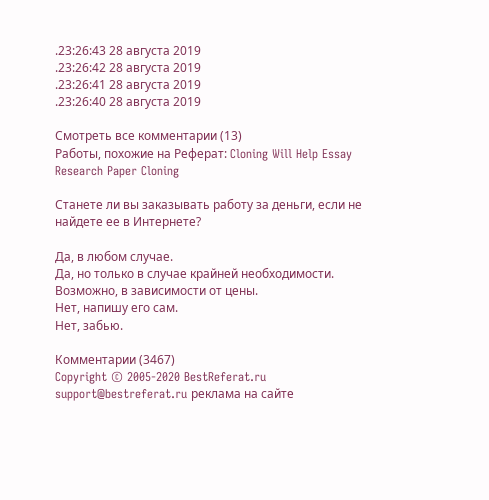.23:26:43 28 августа 2019
.23:26:42 28 августа 2019
.23:26:41 28 августа 2019
.23:26:40 28 августа 2019

Смотреть все комментарии (13)
Работы, похожие на Реферат: Cloning Will Help Essay Research Paper Cloning

Станете ли вы заказывать работу за деньги, если не найдете ее в Интернете?

Да, в любом случае.
Да, но только в случае крайней необходимости.
Возможно, в зависимости от цены.
Нет, напишу его сам.
Нет, забью.

Комментарии (3467)
Copyright © 2005-2020 BestReferat.ru support@bestreferat.ru реклама на сайте